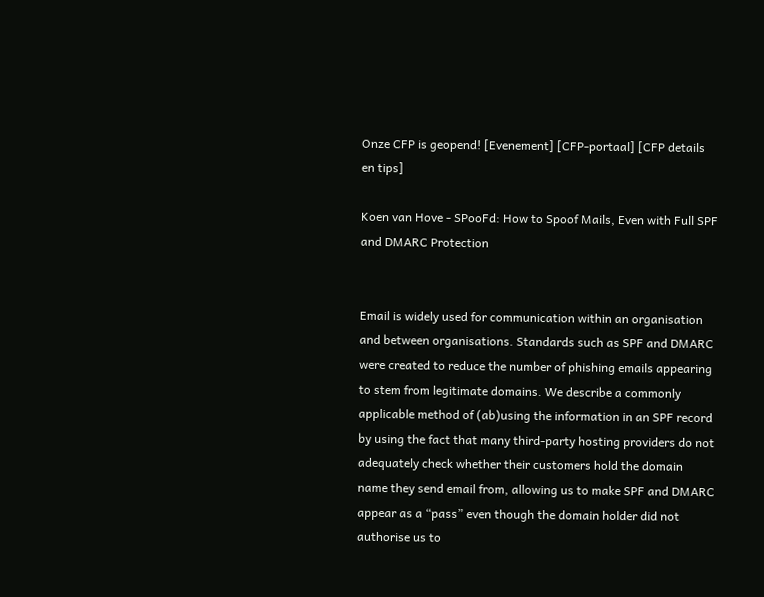Onze CFP is geopend! [Evenement] [CFP-portaal] [CFP details en tips]

Koen van Hove - SPooFd: How to Spoof Mails, Even with Full SPF and DMARC Protection


Email is widely used for communication within an organisation and between organisations. Standards such as SPF and DMARC were created to reduce the number of phishing emails appearing to stem from legitimate domains. We describe a commonly applicable method of (ab)using the information in an SPF record by using the fact that many third-party hosting providers do not adequately check whether their customers hold the domain name they send email from, allowing us to make SPF and DMARC appear as a “pass” even though the domain holder did not authorise us to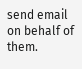send email on behalf of them.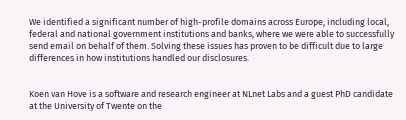We identified a significant number of high-profile domains across Europe, including local, federal and national government institutions and banks, where we were able to successfully send email on behalf of them. Solving these issues has proven to be difficult due to large differences in how institutions handled our disclosures.


Koen van Hove is a software and research engineer at NLnet Labs and a guest PhD candidate at the University of Twente on the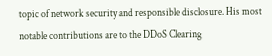topic of network security and responsible disclosure. His most notable contributions are to the DDoS Clearing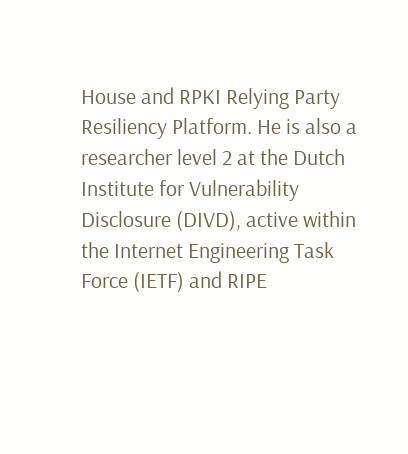House and RPKI Relying Party Resiliency Platform. He is also a researcher level 2 at the Dutch Institute for Vulnerability Disclosure (DIVD), active within the Internet Engineering Task Force (IETF) and RIPE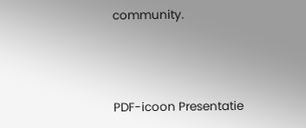community.



PDF-icoon Presentatie